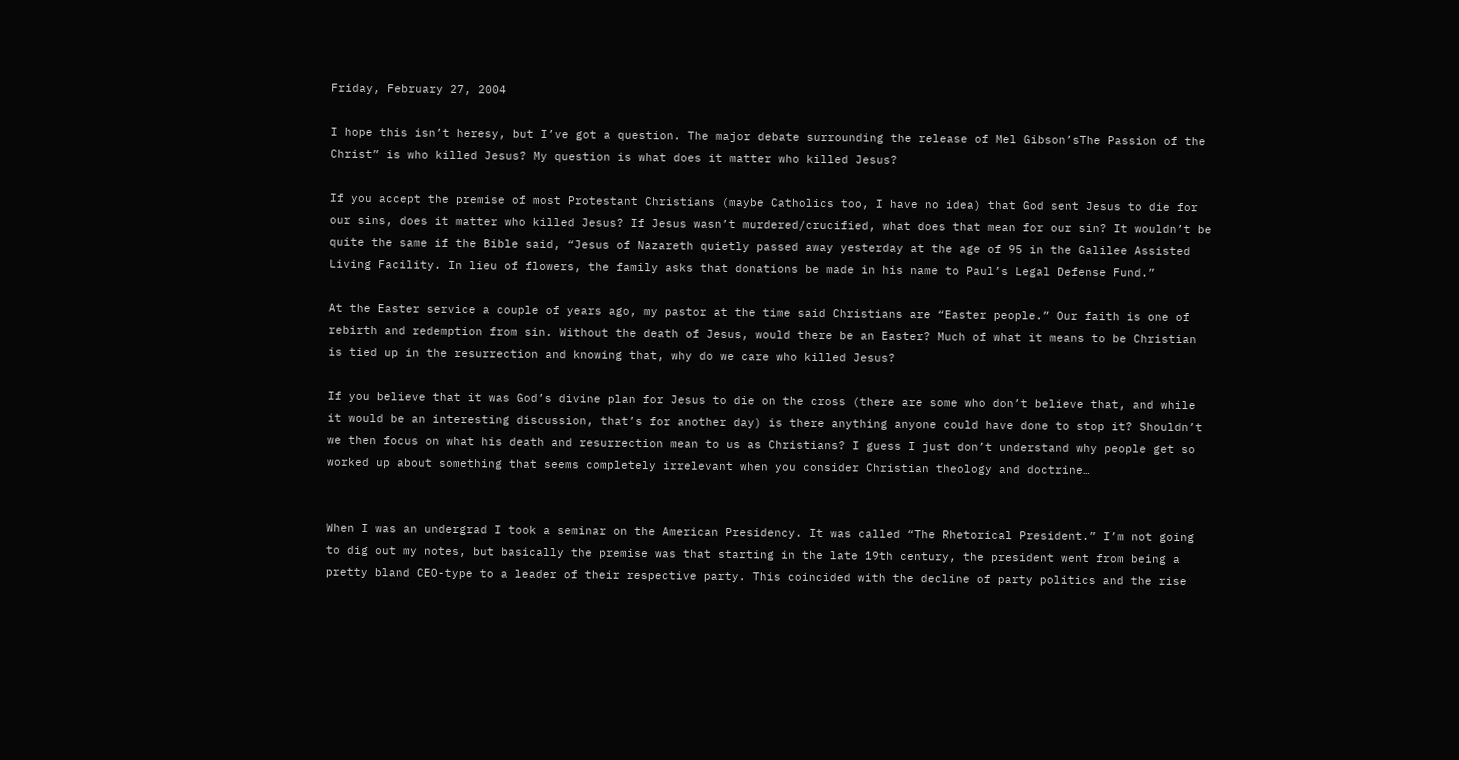Friday, February 27, 2004

I hope this isn’t heresy, but I’ve got a question. The major debate surrounding the release of Mel Gibson’sThe Passion of the Christ” is who killed Jesus? My question is what does it matter who killed Jesus?

If you accept the premise of most Protestant Christians (maybe Catholics too, I have no idea) that God sent Jesus to die for our sins, does it matter who killed Jesus? If Jesus wasn’t murdered/crucified, what does that mean for our sin? It wouldn’t be quite the same if the Bible said, “Jesus of Nazareth quietly passed away yesterday at the age of 95 in the Galilee Assisted Living Facility. In lieu of flowers, the family asks that donations be made in his name to Paul’s Legal Defense Fund.”

At the Easter service a couple of years ago, my pastor at the time said Christians are “Easter people.” Our faith is one of rebirth and redemption from sin. Without the death of Jesus, would there be an Easter? Much of what it means to be Christian is tied up in the resurrection and knowing that, why do we care who killed Jesus?

If you believe that it was God’s divine plan for Jesus to die on the cross (there are some who don’t believe that, and while it would be an interesting discussion, that’s for another day) is there anything anyone could have done to stop it? Shouldn’t we then focus on what his death and resurrection mean to us as Christians? I guess I just don’t understand why people get so worked up about something that seems completely irrelevant when you consider Christian theology and doctrine…


When I was an undergrad I took a seminar on the American Presidency. It was called “The Rhetorical President.” I’m not going to dig out my notes, but basically the premise was that starting in the late 19th century, the president went from being a pretty bland CEO-type to a leader of their respective party. This coincided with the decline of party politics and the rise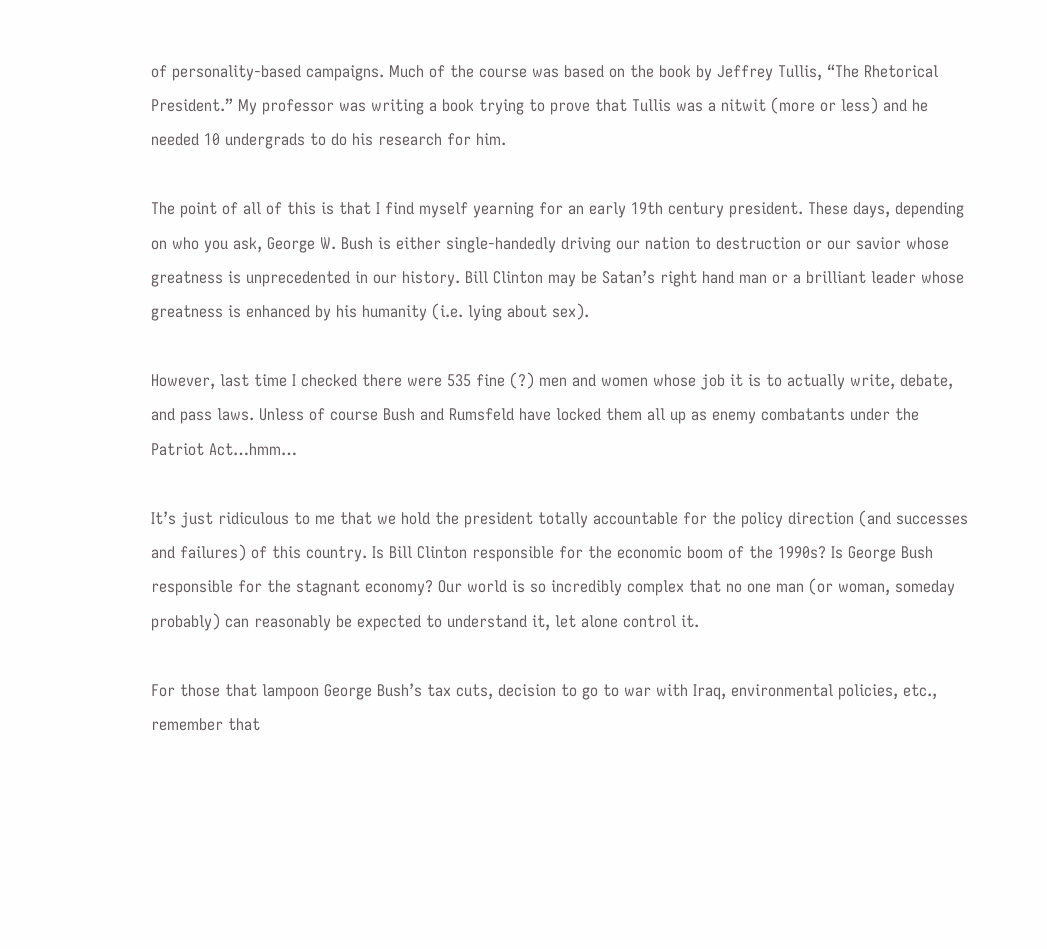of personality-based campaigns. Much of the course was based on the book by Jeffrey Tullis, “The Rhetorical President.” My professor was writing a book trying to prove that Tullis was a nitwit (more or less) and he needed 10 undergrads to do his research for him.

The point of all of this is that I find myself yearning for an early 19th century president. These days, depending on who you ask, George W. Bush is either single-handedly driving our nation to destruction or our savior whose greatness is unprecedented in our history. Bill Clinton may be Satan’s right hand man or a brilliant leader whose greatness is enhanced by his humanity (i.e. lying about sex).

However, last time I checked there were 535 fine (?) men and women whose job it is to actually write, debate, and pass laws. Unless of course Bush and Rumsfeld have locked them all up as enemy combatants under the Patriot Act…hmm…

It’s just ridiculous to me that we hold the president totally accountable for the policy direction (and successes and failures) of this country. Is Bill Clinton responsible for the economic boom of the 1990s? Is George Bush responsible for the stagnant economy? Our world is so incredibly complex that no one man (or woman, someday probably) can reasonably be expected to understand it, let alone control it.

For those that lampoon George Bush’s tax cuts, decision to go to war with Iraq, environmental policies, etc., remember that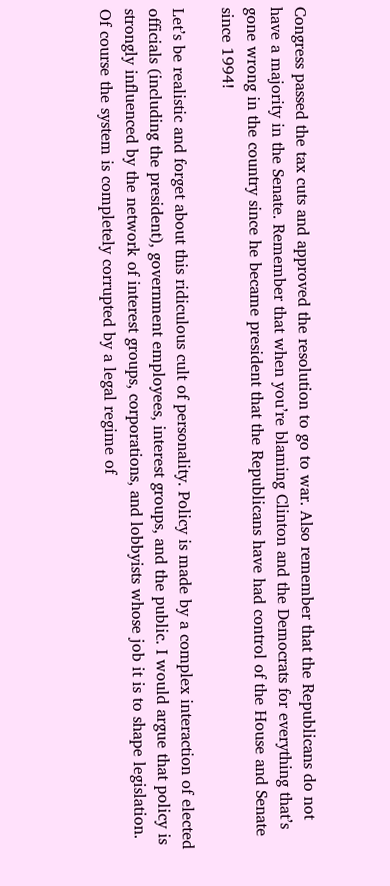Congress passed the tax cuts and approved the resolution to go to war. Also remember that the Republicans do not have a majority in the Senate. Remember that when you’re blaming Clinton and the Democrats for everything that’s gone wrong in the country since he became president that the Republicans have had control of the House and Senate since 1994!

Let’s be realistic and forget about this ridiculous cult of personality. Policy is made by a complex interaction of elected officials (including the president), government employees, interest groups, and the public. I would argue that policy is strongly influenced by the network of interest groups, corporations, and lobbyists whose job it is to shape legislation. Of course the system is completely corrupted by a legal regime of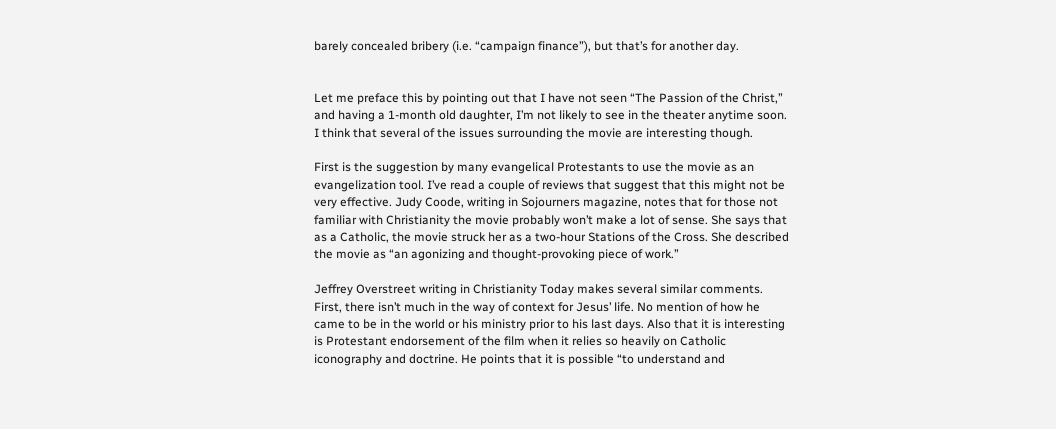barely concealed bribery (i.e. “campaign finance”), but that’s for another day.


Let me preface this by pointing out that I have not seen “The Passion of the Christ,” and having a 1-month old daughter, I’m not likely to see in the theater anytime soon. I think that several of the issues surrounding the movie are interesting though.

First is the suggestion by many evangelical Protestants to use the movie as an evangelization tool. I’ve read a couple of reviews that suggest that this might not be very effective. Judy Coode, writing in Sojourners magazine, notes that for those not familiar with Christianity the movie probably won’t make a lot of sense. She says that as a Catholic, the movie struck her as a two-hour Stations of the Cross. She described the movie as “an agonizing and thought-provoking piece of work.”

Jeffrey Overstreet writing in Christianity Today makes several similar comments. First, there isn’t much in the way of context for Jesus’ life. No mention of how he came to be in the world or his ministry prior to his last days. Also that it is interesting is Protestant endorsement of the film when it relies so heavily on Catholic iconography and doctrine. He points that it is possible “to understand and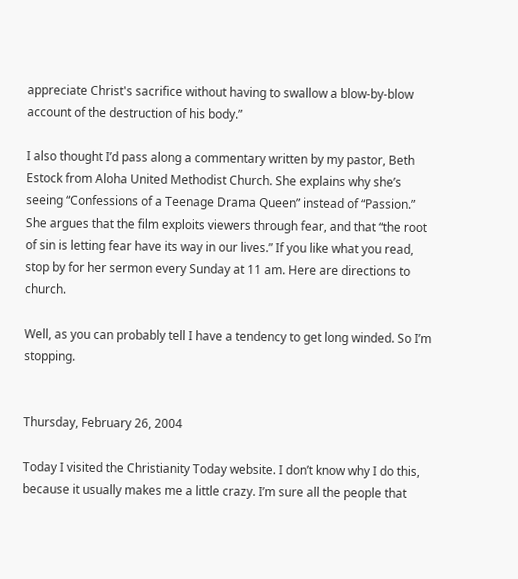appreciate Christ's sacrifice without having to swallow a blow-by-blow account of the destruction of his body.”

I also thought I’d pass along a commentary written by my pastor, Beth Estock from Aloha United Methodist Church. She explains why she’s seeing “Confessions of a Teenage Drama Queen” instead of “Passion.” She argues that the film exploits viewers through fear, and that “the root of sin is letting fear have its way in our lives.” If you like what you read, stop by for her sermon every Sunday at 11 am. Here are directions to church.

Well, as you can probably tell I have a tendency to get long winded. So I’m stopping.


Thursday, February 26, 2004

Today I visited the Christianity Today website. I don’t know why I do this, because it usually makes me a little crazy. I’m sure all the people that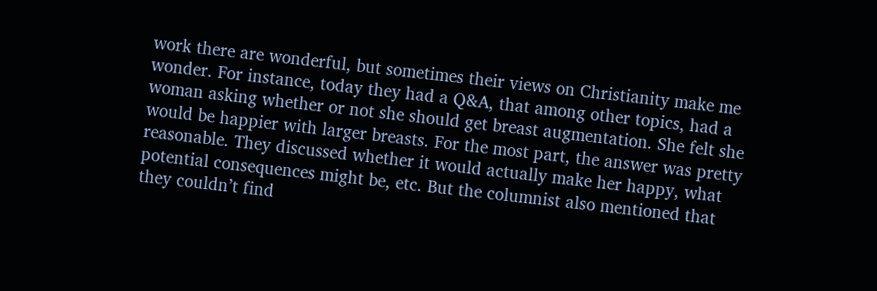work there are wonderful, but sometimes their views on Christianity make me wonder. For instance, today they had a Q&A, that among other topics, had a woman asking whether or not she should get breast augmentation. She felt she would be happier with larger breasts. For the most part, the answer was pretty reasonable. They discussed whether it would actually make her happy, what potential consequences might be, etc. But the columnist also mentioned that they couldn’t find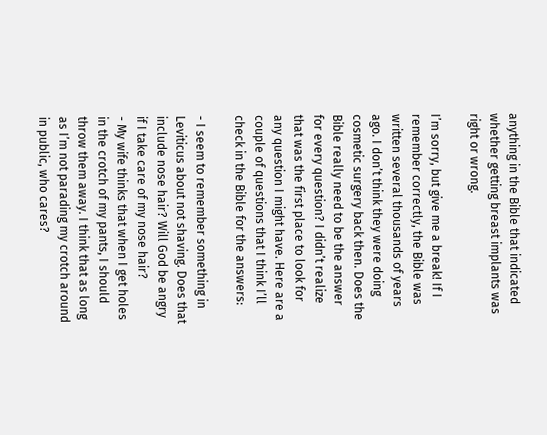anything in the Bible that indicated whether getting breast implants was right or wrong.

I’m sorry, but give me a break! If I remember correctly, the Bible was written several thousands of years ago. I don’t think they were doing cosmetic surgery back then. Does the Bible really need to be the answer for every question? I didn’t realize that was the first place to look for any question I might have. Here are a couple of questions that I think I’ll check in the Bible for the answers:

- I seem to remember something in Leviticus about not shaving. Does that include nose hair? Will God be angry if I take care of my nose hair?
- My wife thinks that when I get holes in the crotch of my pants, I should throw them away. I think that as long as I’m not parading my crotch around in public, who cares?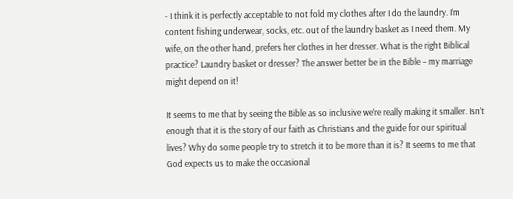- I think it is perfectly acceptable to not fold my clothes after I do the laundry. I’m content fishing underwear, socks, etc. out of the laundry basket as I need them. My wife, on the other hand, prefers her clothes in her dresser. What is the right Biblical practice? Laundry basket or dresser? The answer better be in the Bible – my marriage might depend on it!

It seems to me that by seeing the Bible as so inclusive we’re really making it smaller. Isn’t enough that it is the story of our faith as Christians and the guide for our spiritual lives? Why do some people try to stretch it to be more than it is? It seems to me that God expects us to make the occasional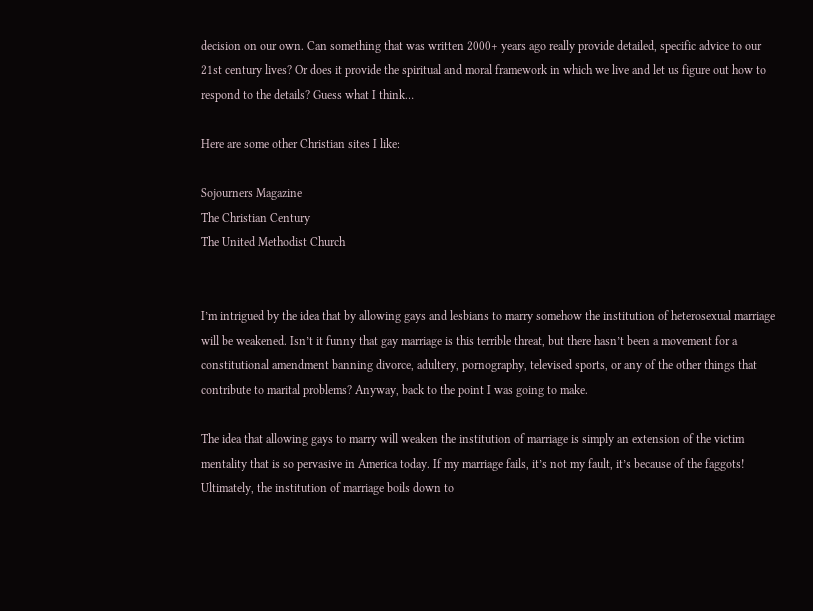decision on our own. Can something that was written 2000+ years ago really provide detailed, specific advice to our 21st century lives? Or does it provide the spiritual and moral framework in which we live and let us figure out how to respond to the details? Guess what I think…

Here are some other Christian sites I like:

Sojourners Magazine
The Christian Century
The United Methodist Church


I’m intrigued by the idea that by allowing gays and lesbians to marry somehow the institution of heterosexual marriage will be weakened. Isn’t it funny that gay marriage is this terrible threat, but there hasn’t been a movement for a constitutional amendment banning divorce, adultery, pornography, televised sports, or any of the other things that contribute to marital problems? Anyway, back to the point I was going to make.

The idea that allowing gays to marry will weaken the institution of marriage is simply an extension of the victim mentality that is so pervasive in America today. If my marriage fails, it’s not my fault, it’s because of the faggots! Ultimately, the institution of marriage boils down to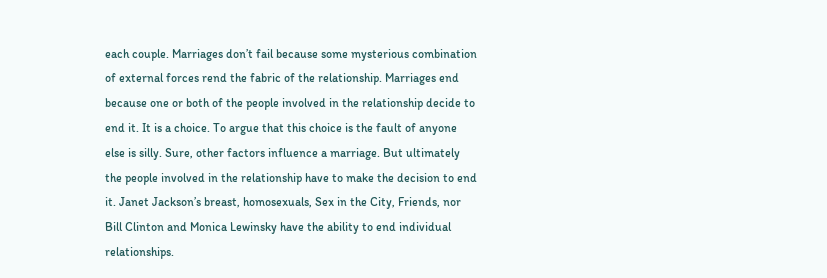each couple. Marriages don’t fail because some mysterious combination of external forces rend the fabric of the relationship. Marriages end because one or both of the people involved in the relationship decide to end it. It is a choice. To argue that this choice is the fault of anyone else is silly. Sure, other factors influence a marriage. But ultimately the people involved in the relationship have to make the decision to end it. Janet Jackson’s breast, homosexuals, Sex in the City, Friends, nor Bill Clinton and Monica Lewinsky have the ability to end individual relationships.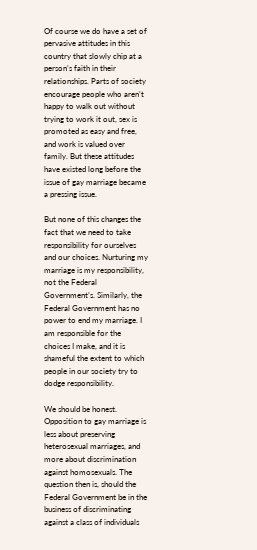Of course we do have a set of pervasive attitudes in this country that slowly chip at a person’s faith in their relationships. Parts of society encourage people who aren’t happy to walk out without trying to work it out, sex is promoted as easy and free, and work is valued over family. But these attitudes have existed long before the issue of gay marriage became a pressing issue.

But none of this changes the fact that we need to take responsibility for ourselves and our choices. Nurturing my marriage is my responsibility, not the Federal Government’s. Similarly, the Federal Government has no power to end my marriage. I am responsible for the choices I make, and it is shameful the extent to which people in our society try to dodge responsibility.

We should be honest. Opposition to gay marriage is less about preserving heterosexual marriages, and more about discrimination against homosexuals. The question then is, should the Federal Government be in the business of discriminating against a class of individuals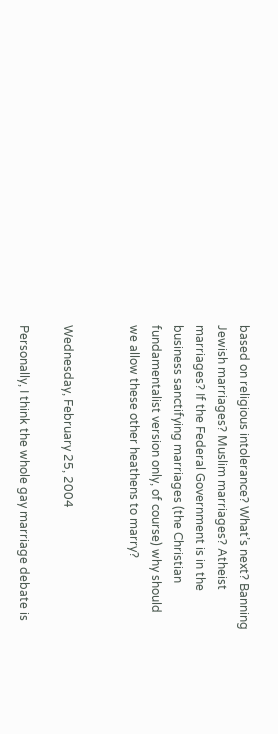based on religious intolerance? What’s next? Banning Jewish marriages? Muslim marriages? Atheist marriages? If the Federal Government is in the business sanctifying marriages (the Christian fundamentalist version only, of course) why should we allow these other heathens to marry?


Wednesday, February 25, 2004

Personally, I think the whole gay marriage debate is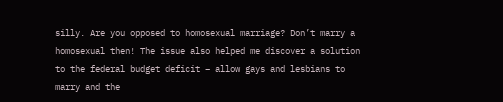silly. Are you opposed to homosexual marriage? Don’t marry a homosexual then! The issue also helped me discover a solution to the federal budget deficit – allow gays and lesbians to marry and the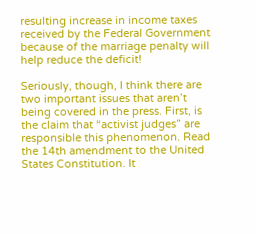resulting increase in income taxes received by the Federal Government because of the marriage penalty will help reduce the deficit!

Seriously, though, I think there are two important issues that aren’t being covered in the press. First, is the claim that “activist judges” are responsible this phenomenon. Read the 14th amendment to the United States Constitution. It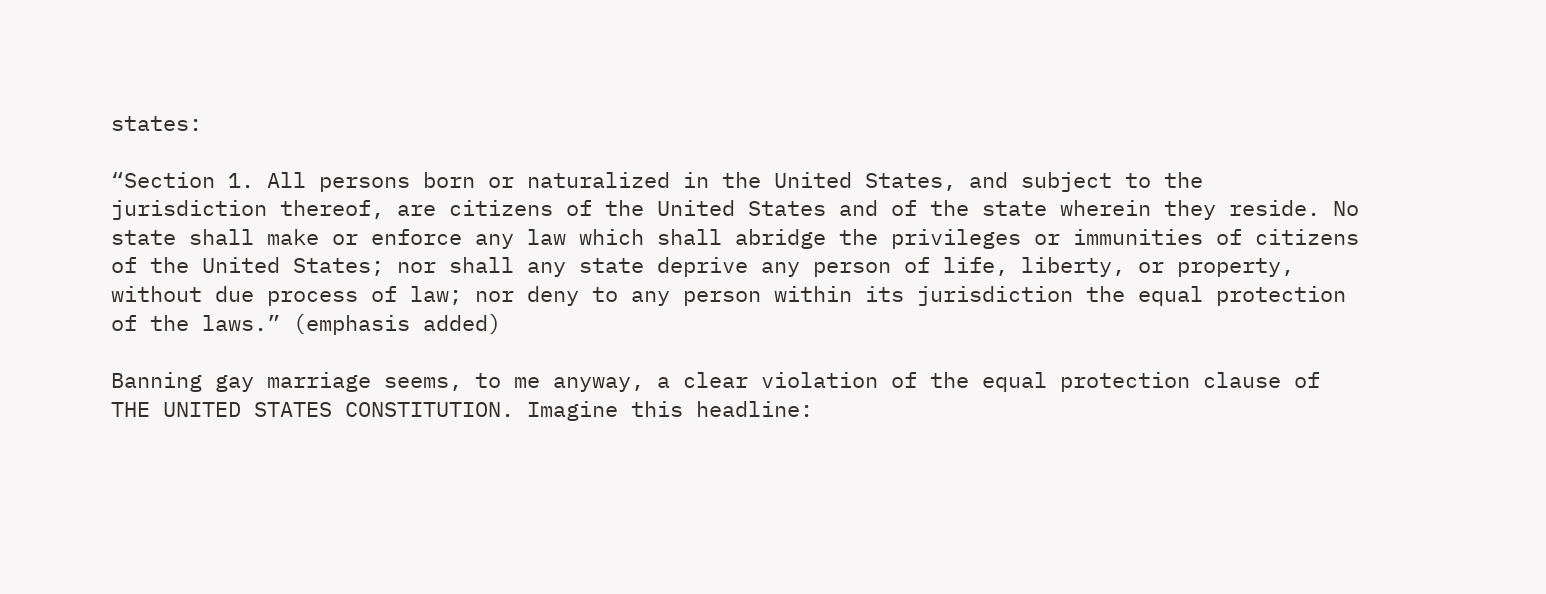states:

“Section 1. All persons born or naturalized in the United States, and subject to the jurisdiction thereof, are citizens of the United States and of the state wherein they reside. No state shall make or enforce any law which shall abridge the privileges or immunities of citizens of the United States; nor shall any state deprive any person of life, liberty, or property, without due process of law; nor deny to any person within its jurisdiction the equal protection of the laws.” (emphasis added)

Banning gay marriage seems, to me anyway, a clear violation of the equal protection clause of THE UNITED STATES CONSTITUTION. Imagine this headline: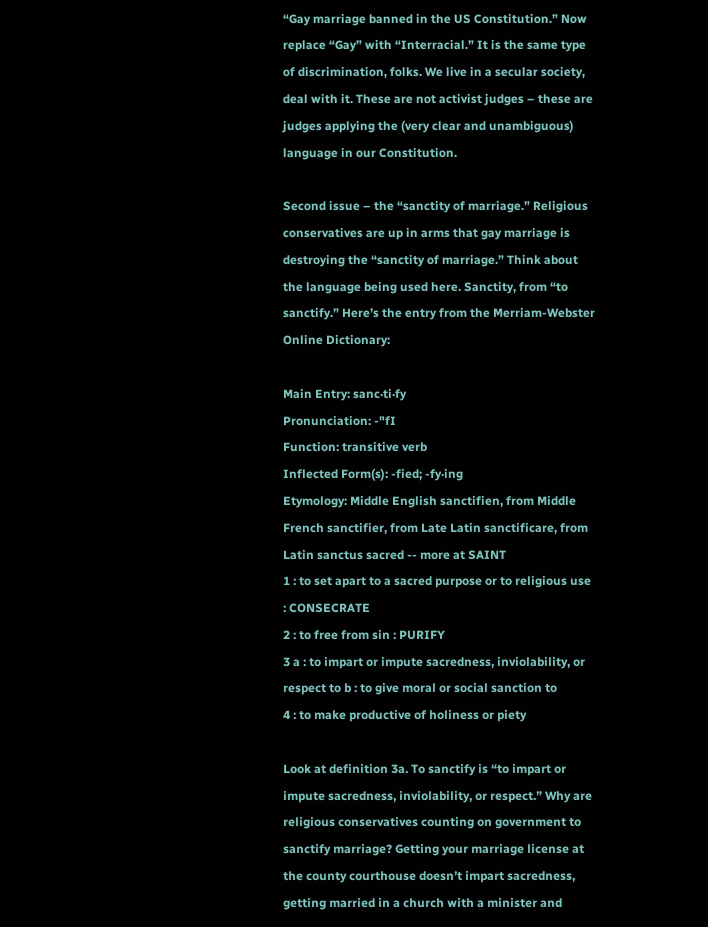“Gay marriage banned in the US Constitution.” Now replace “Gay” with “Interracial.” It is the same type of discrimination, folks. We live in a secular society, deal with it. These are not activist judges – these are judges applying the (very clear and unambiguous) language in our Constitution.

Second issue – the “sanctity of marriage.” Religious conservatives are up in arms that gay marriage is destroying the “sanctity of marriage.” Think about the language being used here. Sanctity, from “to sanctify.” Here’s the entry from the Merriam-Webster Online Dictionary:

Main Entry: sanc·ti·fy
Pronunciation: -"fI
Function: transitive verb
Inflected Form(s): -fied; -fy·ing
Etymology: Middle English sanctifien, from Middle French sanctifier, from Late Latin sanctificare, from Latin sanctus sacred -- more at SAINT
1 : to set apart to a sacred purpose or to religious use : CONSECRATE
2 : to free from sin : PURIFY
3 a : to impart or impute sacredness, inviolability, or respect to b : to give moral or social sanction to
4 : to make productive of holiness or piety

Look at definition 3a. To sanctify is “to impart or impute sacredness, inviolability, or respect.” Why are religious conservatives counting on government to sanctify marriage? Getting your marriage license at the county courthouse doesn’t impart sacredness, getting married in a church with a minister and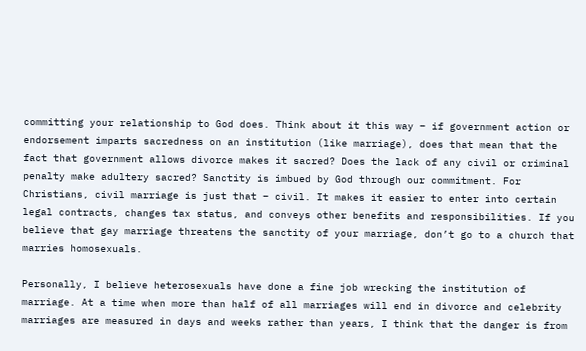committing your relationship to God does. Think about it this way – if government action or endorsement imparts sacredness on an institution (like marriage), does that mean that the fact that government allows divorce makes it sacred? Does the lack of any civil or criminal penalty make adultery sacred? Sanctity is imbued by God through our commitment. For Christians, civil marriage is just that – civil. It makes it easier to enter into certain legal contracts, changes tax status, and conveys other benefits and responsibilities. If you believe that gay marriage threatens the sanctity of your marriage, don’t go to a church that marries homosexuals.

Personally, I believe heterosexuals have done a fine job wrecking the institution of marriage. At a time when more than half of all marriages will end in divorce and celebrity marriages are measured in days and weeks rather than years, I think that the danger is from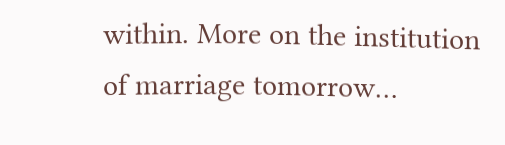within. More on the institution of marriage tomorrow…